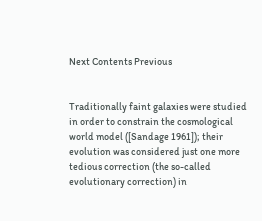Next Contents Previous


Traditionally faint galaxies were studied in order to constrain the cosmological world model ([Sandage 1961]); their evolution was considered just one more tedious correction (the so-called evolutionary correction) in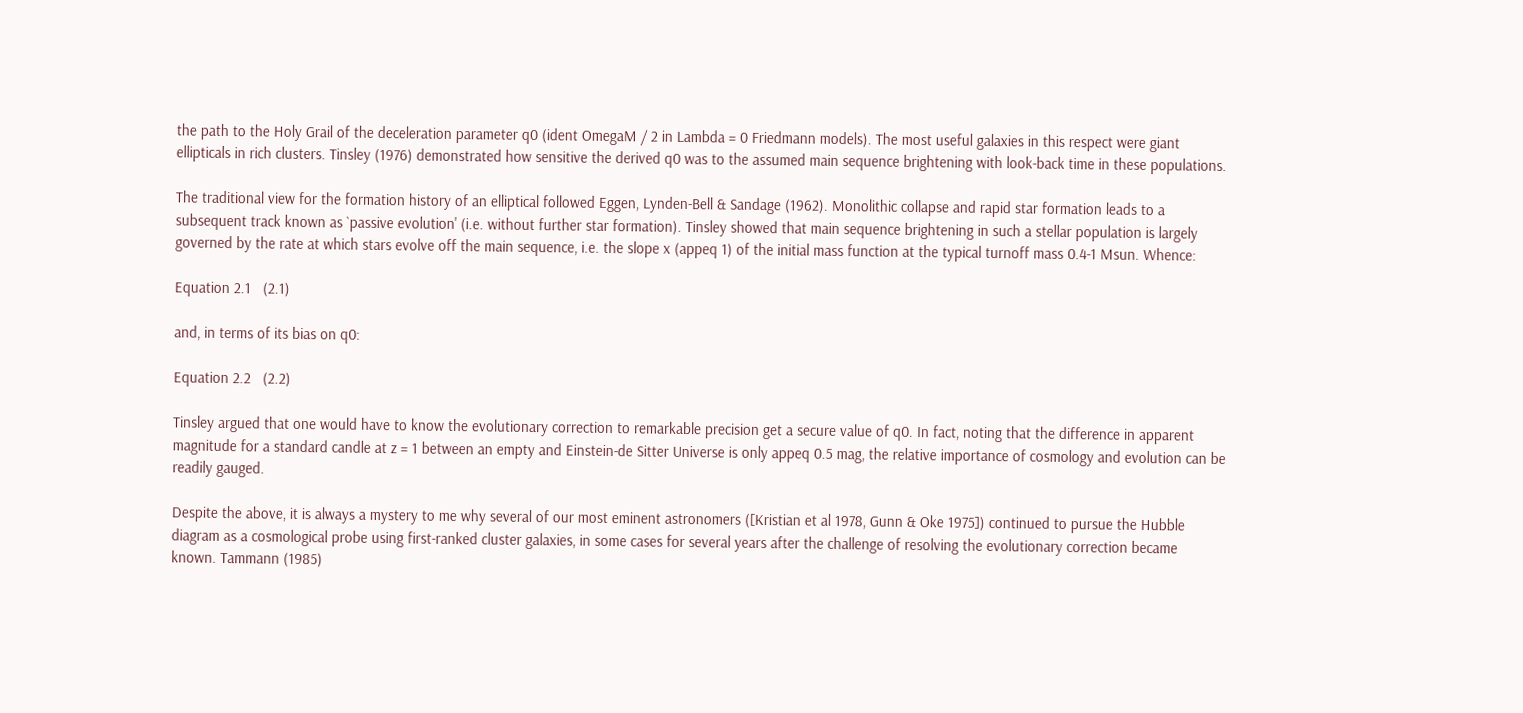the path to the Holy Grail of the deceleration parameter q0 (ident OmegaM / 2 in Lambda = 0 Friedmann models). The most useful galaxies in this respect were giant ellipticals in rich clusters. Tinsley (1976) demonstrated how sensitive the derived q0 was to the assumed main sequence brightening with look-back time in these populations.

The traditional view for the formation history of an elliptical followed Eggen, Lynden-Bell & Sandage (1962). Monolithic collapse and rapid star formation leads to a subsequent track known as `passive evolution' (i.e. without further star formation). Tinsley showed that main sequence brightening in such a stellar population is largely governed by the rate at which stars evolve off the main sequence, i.e. the slope x (appeq 1) of the initial mass function at the typical turnoff mass 0.4-1 Msun. Whence:

Equation 2.1   (2.1)

and, in terms of its bias on q0:

Equation 2.2   (2.2)

Tinsley argued that one would have to know the evolutionary correction to remarkable precision get a secure value of q0. In fact, noting that the difference in apparent magnitude for a standard candle at z = 1 between an empty and Einstein-de Sitter Universe is only appeq 0.5 mag, the relative importance of cosmology and evolution can be readily gauged.

Despite the above, it is always a mystery to me why several of our most eminent astronomers ([Kristian et al 1978, Gunn & Oke 1975]) continued to pursue the Hubble diagram as a cosmological probe using first-ranked cluster galaxies, in some cases for several years after the challenge of resolving the evolutionary correction became known. Tammann (1985)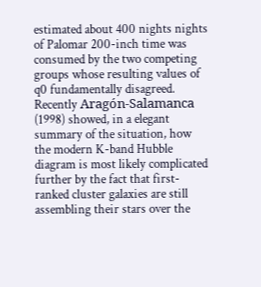estimated about 400 nights nights of Palomar 200-inch time was consumed by the two competing groups whose resulting values of q0 fundamentally disagreed. Recently Aragón-Salamanca (1998) showed, in a elegant summary of the situation, how the modern K-band Hubble diagram is most likely complicated further by the fact that first-ranked cluster galaxies are still assembling their stars over the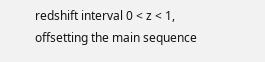redshift interval 0 < z < 1, offsetting the main sequence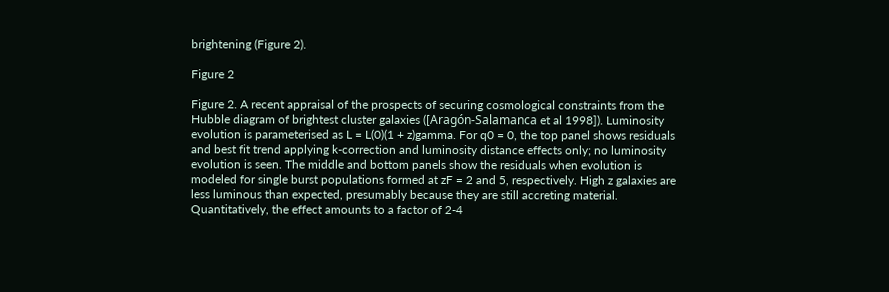brightening (Figure 2).

Figure 2

Figure 2. A recent appraisal of the prospects of securing cosmological constraints from the Hubble diagram of brightest cluster galaxies ([Aragón-Salamanca et al 1998]). Luminosity evolution is parameterised as L = L(0)(1 + z)gamma. For q0 = 0, the top panel shows residuals and best fit trend applying k-correction and luminosity distance effects only; no luminosity evolution is seen. The middle and bottom panels show the residuals when evolution is modeled for single burst populations formed at zF = 2 and 5, respectively. High z galaxies are less luminous than expected, presumably because they are still accreting material. Quantitatively, the effect amounts to a factor of 2-4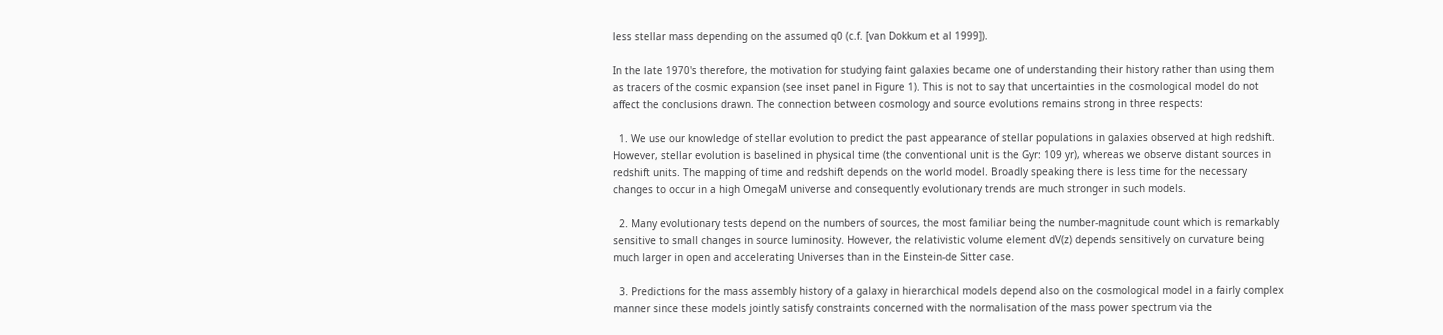less stellar mass depending on the assumed q0 (c.f. [van Dokkum et al 1999]).

In the late 1970's therefore, the motivation for studying faint galaxies became one of understanding their history rather than using them as tracers of the cosmic expansion (see inset panel in Figure 1). This is not to say that uncertainties in the cosmological model do not affect the conclusions drawn. The connection between cosmology and source evolutions remains strong in three respects:

  1. We use our knowledge of stellar evolution to predict the past appearance of stellar populations in galaxies observed at high redshift. However, stellar evolution is baselined in physical time (the conventional unit is the Gyr: 109 yr), whereas we observe distant sources in redshift units. The mapping of time and redshift depends on the world model. Broadly speaking there is less time for the necessary changes to occur in a high OmegaM universe and consequently evolutionary trends are much stronger in such models.

  2. Many evolutionary tests depend on the numbers of sources, the most familiar being the number-magnitude count which is remarkably sensitive to small changes in source luminosity. However, the relativistic volume element dV(z) depends sensitively on curvature being much larger in open and accelerating Universes than in the Einstein-de Sitter case.

  3. Predictions for the mass assembly history of a galaxy in hierarchical models depend also on the cosmological model in a fairly complex manner since these models jointly satisfy constraints concerned with the normalisation of the mass power spectrum via the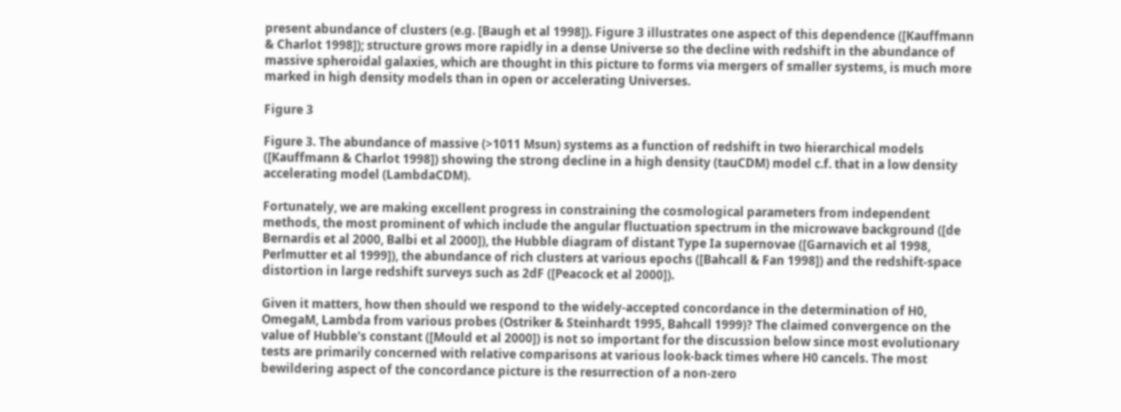present abundance of clusters (e.g. [Baugh et al 1998]). Figure 3 illustrates one aspect of this dependence ([Kauffmann & Charlot 1998]); structure grows more rapidly in a dense Universe so the decline with redshift in the abundance of massive spheroidal galaxies, which are thought in this picture to forms via mergers of smaller systems, is much more marked in high density models than in open or accelerating Universes.

Figure 3

Figure 3. The abundance of massive (>1011 Msun) systems as a function of redshift in two hierarchical models ([Kauffmann & Charlot 1998]) showing the strong decline in a high density (tauCDM) model c.f. that in a low density accelerating model (LambdaCDM).

Fortunately, we are making excellent progress in constraining the cosmological parameters from independent methods, the most prominent of which include the angular fluctuation spectrum in the microwave background ([de Bernardis et al 2000, Balbi et al 2000]), the Hubble diagram of distant Type Ia supernovae ([Garnavich et al 1998, Perlmutter et al 1999]), the abundance of rich clusters at various epochs ([Bahcall & Fan 1998]) and the redshift-space distortion in large redshift surveys such as 2dF ([Peacock et al 2000]).

Given it matters, how then should we respond to the widely-accepted concordance in the determination of H0, OmegaM, Lambda from various probes (Ostriker & Steinhardt 1995, Bahcall 1999)? The claimed convergence on the value of Hubble's constant ([Mould et al 2000]) is not so important for the discussion below since most evolutionary tests are primarily concerned with relative comparisons at various look-back times where H0 cancels. The most bewildering aspect of the concordance picture is the resurrection of a non-zero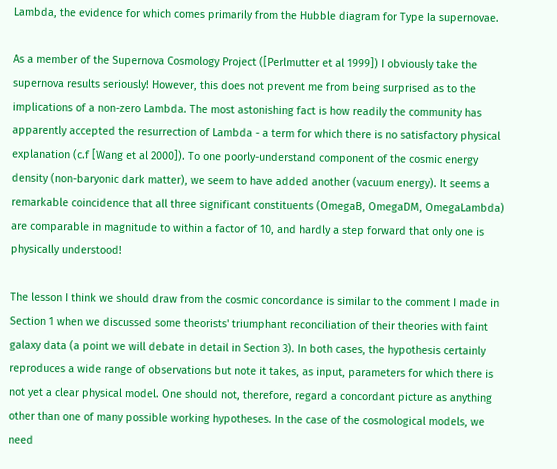Lambda, the evidence for which comes primarily from the Hubble diagram for Type Ia supernovae.

As a member of the Supernova Cosmology Project ([Perlmutter et al 1999]) I obviously take the supernova results seriously! However, this does not prevent me from being surprised as to the implications of a non-zero Lambda. The most astonishing fact is how readily the community has apparently accepted the resurrection of Lambda - a term for which there is no satisfactory physical explanation (c.f [Wang et al 2000]). To one poorly-understand component of the cosmic energy density (non-baryonic dark matter), we seem to have added another (vacuum energy). It seems a remarkable coincidence that all three significant constituents (OmegaB, OmegaDM, OmegaLambda) are comparable in magnitude to within a factor of 10, and hardly a step forward that only one is physically understood!

The lesson I think we should draw from the cosmic concordance is similar to the comment I made in Section 1 when we discussed some theorists' triumphant reconciliation of their theories with faint galaxy data (a point we will debate in detail in Section 3). In both cases, the hypothesis certainly reproduces a wide range of observations but note it takes, as input, parameters for which there is not yet a clear physical model. One should not, therefore, regard a concordant picture as anything other than one of many possible working hypotheses. In the case of the cosmological models, we need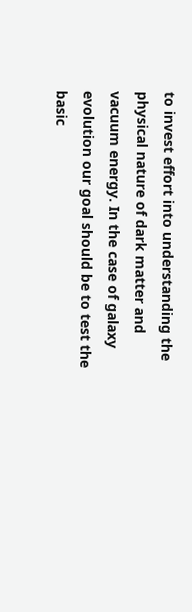to invest effort into understanding the physical nature of dark matter and vacuum energy. In the case of galaxy evolution our goal should be to test the basic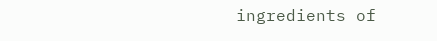ingredients of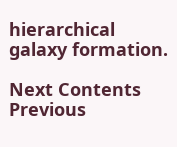hierarchical galaxy formation.

Next Contents Previous